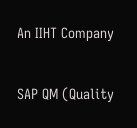An IIHT Company

SAP QM (Quality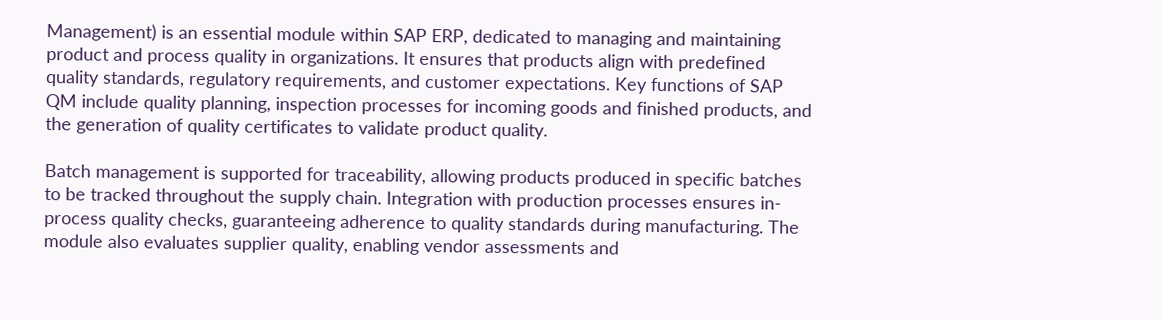Management) is an essential module within SAP ERP, dedicated to managing and maintaining product and process quality in organizations. It ensures that products align with predefined quality standards, regulatory requirements, and customer expectations. Key functions of SAP QM include quality planning, inspection processes for incoming goods and finished products, and the generation of quality certificates to validate product quality.

Batch management is supported for traceability, allowing products produced in specific batches to be tracked throughout the supply chain. Integration with production processes ensures in-process quality checks, guaranteeing adherence to quality standards during manufacturing. The module also evaluates supplier quality, enabling vendor assessments and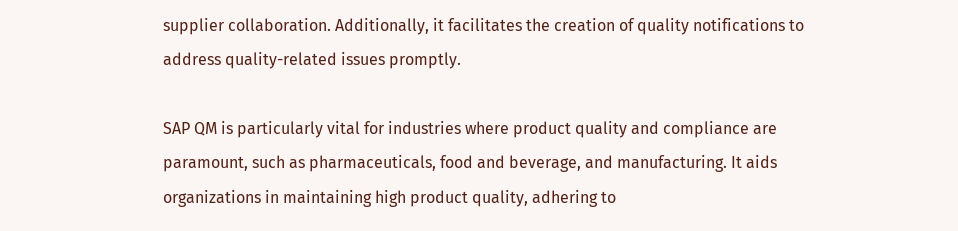supplier collaboration. Additionally, it facilitates the creation of quality notifications to address quality-related issues promptly.

SAP QM is particularly vital for industries where product quality and compliance are paramount, such as pharmaceuticals, food and beverage, and manufacturing. It aids organizations in maintaining high product quality, adhering to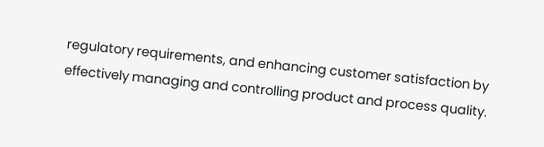regulatory requirements, and enhancing customer satisfaction by effectively managing and controlling product and process quality.